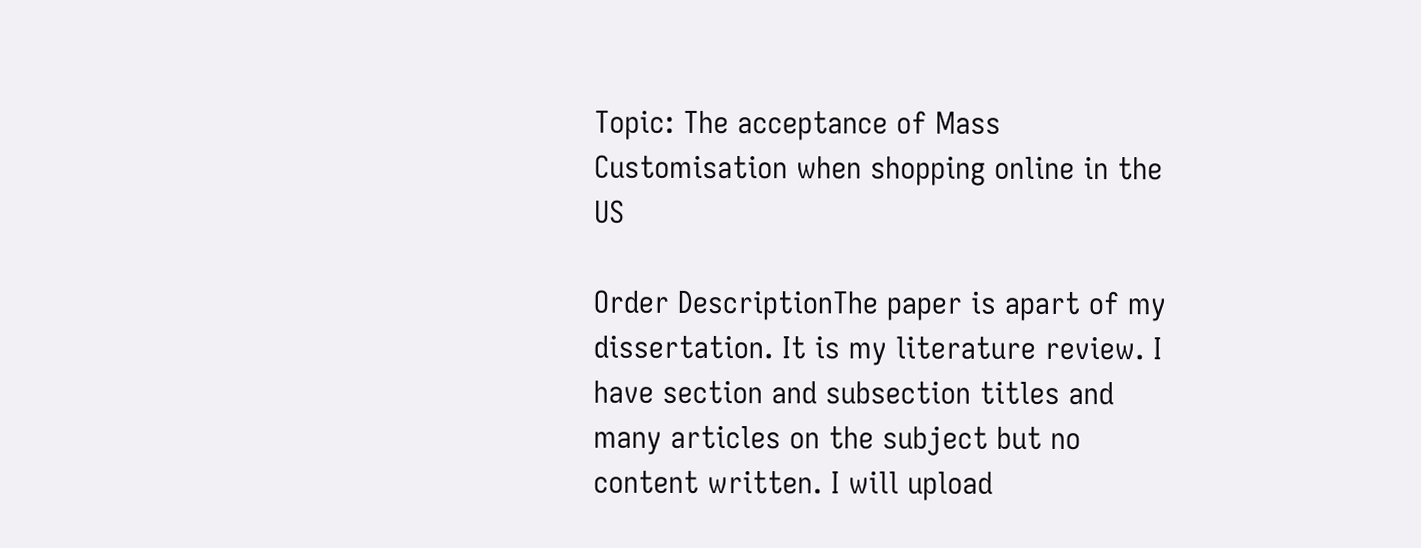Topic: The acceptance of Mass Customisation when shopping online in the US

Order DescriptionThe paper is apart of my dissertation. It is my literature review. I have section and subsection titles and many articles on the subject but no content written. I will upload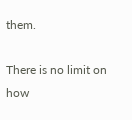them.

There is no limit on how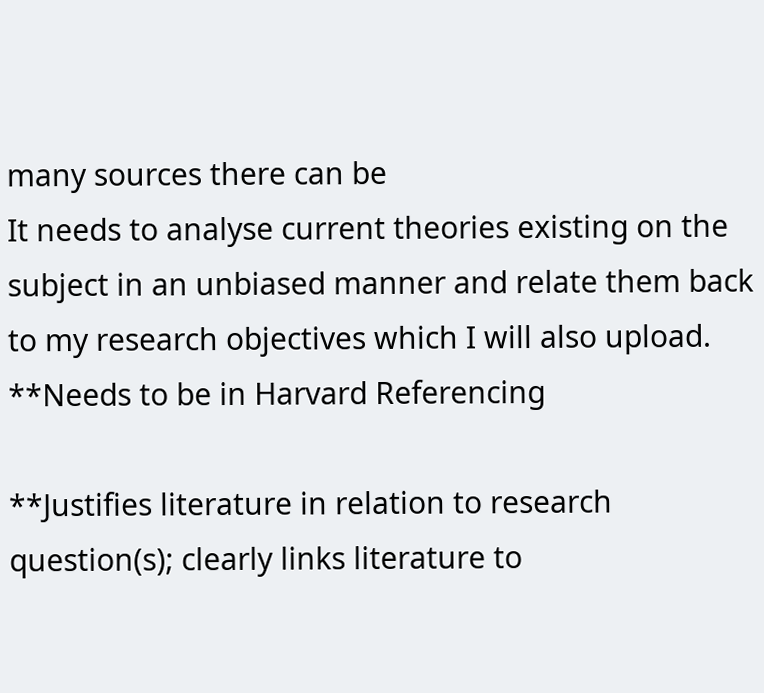many sources there can be
It needs to analyse current theories existing on the subject in an unbiased manner and relate them back to my research objectives which I will also upload.
**Needs to be in Harvard Referencing

**Justifies literature in relation to research question(s); clearly links literature to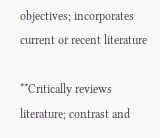objectives; incorporates current or recent literature

**Critically reviews literature; contrast and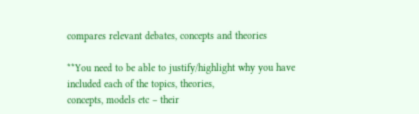compares relevant debates, concepts and theories

**You need to be able to justify/highlight why you have included each of the topics, theories,
concepts, models etc – their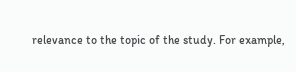relevance to the topic of the study. For example,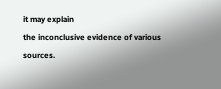it may explain
the inconclusive evidence of various sources.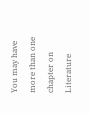You may have more than one chapter on
Literature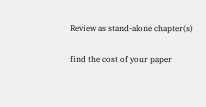Review as stand-alone chapter(s)

find the cost of your paper